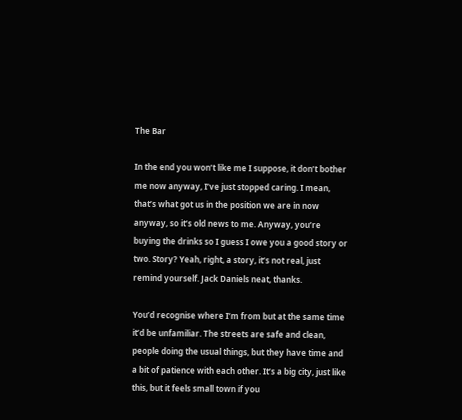The Bar

In the end you won’t like me I suppose, it don’t bother me now anyway, I’ve just stopped caring. I mean, that’s what got us in the position we are in now anyway, so it’s old news to me. Anyway, you’re buying the drinks so I guess I owe you a good story or two. Story? Yeah, right, a story, it’s not real, just remind yourself. Jack Daniels neat, thanks.

You’d recognise where I’m from but at the same time it’d be unfamiliar. The streets are safe and clean, people doing the usual things, but they have time and a bit of patience with each other. It’s a big city, just like this, but it feels small town if you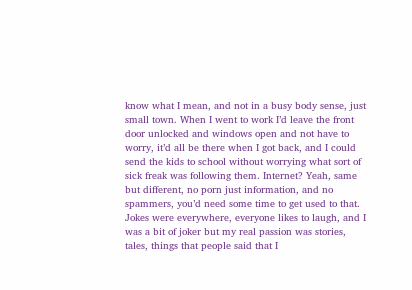know what I mean, and not in a busy body sense, just small town. When I went to work I’d leave the front door unlocked and windows open and not have to worry, it’d all be there when I got back, and I could send the kids to school without worrying what sort of sick freak was following them. Internet? Yeah, same but different, no porn just information, and no spammers, you’d need some time to get used to that. Jokes were everywhere, everyone likes to laugh, and I was a bit of joker but my real passion was stories, tales, things that people said that I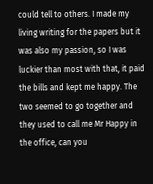could tell to others. I made my living writing for the papers but it was also my passion, so I was luckier than most with that, it paid the bills and kept me happy. The two seemed to go together and they used to call me Mr Happy in the office, can you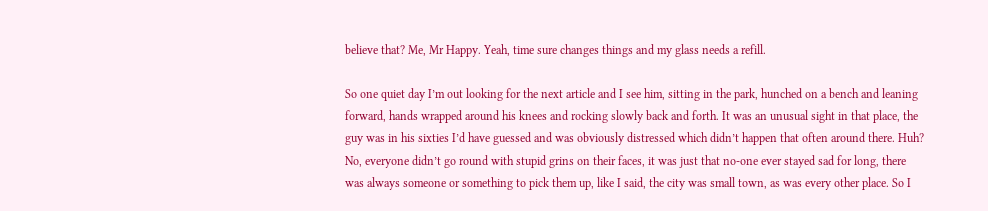believe that? Me, Mr Happy. Yeah, time sure changes things and my glass needs a refill.

So one quiet day I’m out looking for the next article and I see him, sitting in the park, hunched on a bench and leaning forward, hands wrapped around his knees and rocking slowly back and forth. It was an unusual sight in that place, the guy was in his sixties I’d have guessed and was obviously distressed which didn’t happen that often around there. Huh? No, everyone didn’t go round with stupid grins on their faces, it was just that no-one ever stayed sad for long, there was always someone or something to pick them up, like I said, the city was small town, as was every other place. So I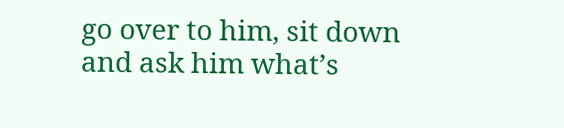go over to him, sit down and ask him what’s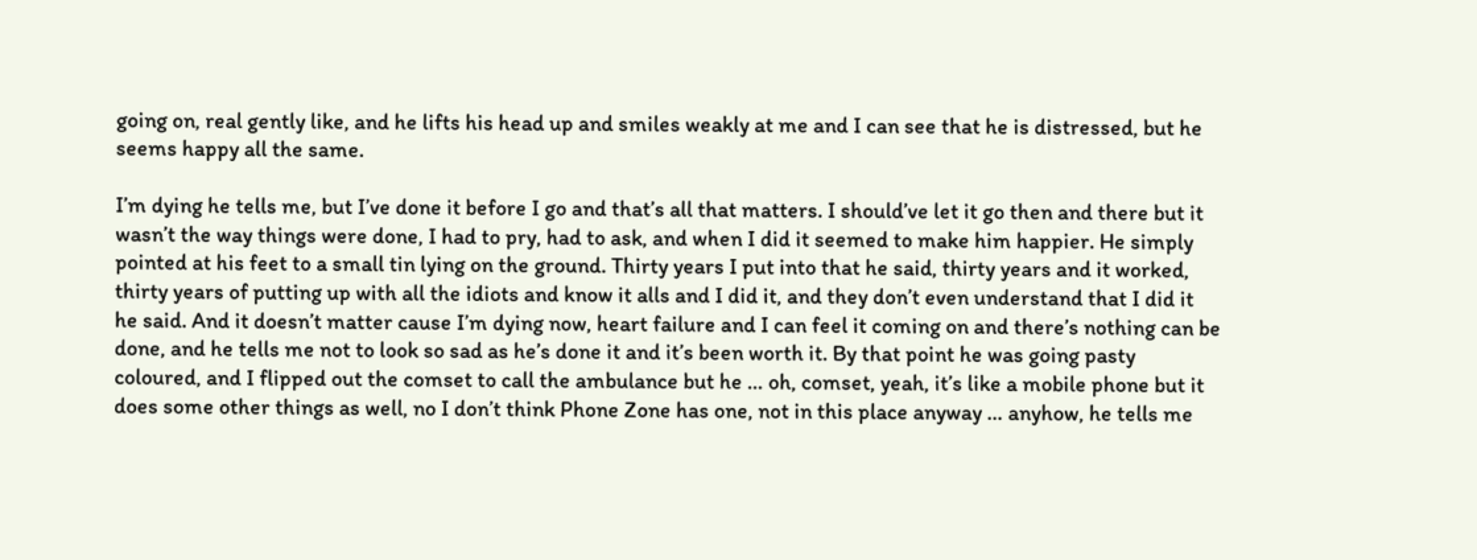going on, real gently like, and he lifts his head up and smiles weakly at me and I can see that he is distressed, but he seems happy all the same.

I’m dying he tells me, but I’ve done it before I go and that’s all that matters. I should’ve let it go then and there but it wasn’t the way things were done, I had to pry, had to ask, and when I did it seemed to make him happier. He simply pointed at his feet to a small tin lying on the ground. Thirty years I put into that he said, thirty years and it worked, thirty years of putting up with all the idiots and know it alls and I did it, and they don’t even understand that I did it he said. And it doesn’t matter cause I’m dying now, heart failure and I can feel it coming on and there’s nothing can be done, and he tells me not to look so sad as he’s done it and it’s been worth it. By that point he was going pasty coloured, and I flipped out the comset to call the ambulance but he … oh, comset, yeah, it’s like a mobile phone but it does some other things as well, no I don’t think Phone Zone has one, not in this place anyway … anyhow, he tells me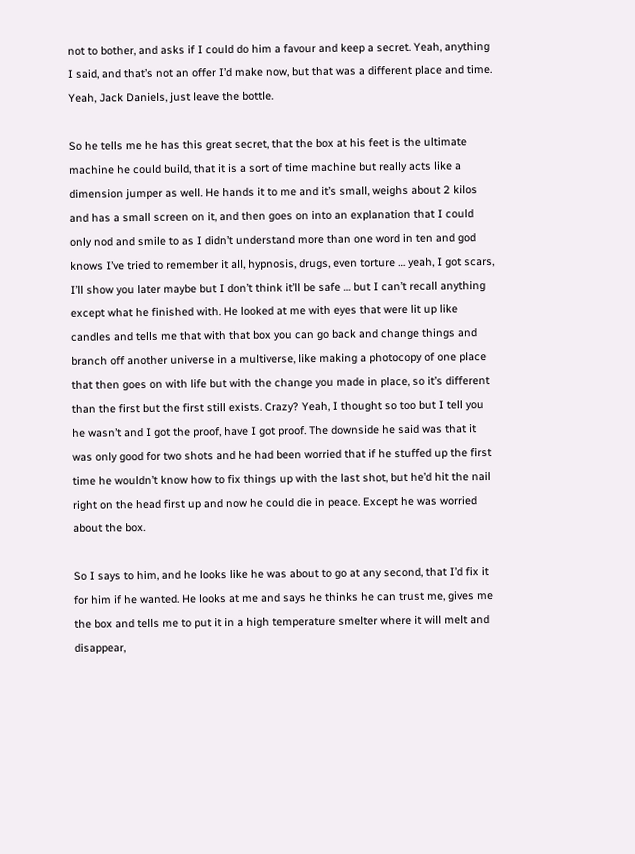not to bother, and asks if I could do him a favour and keep a secret. Yeah, anything I said, and that’s not an offer I’d make now, but that was a different place and time. Yeah, Jack Daniels, just leave the bottle.

So he tells me he has this great secret, that the box at his feet is the ultimate machine he could build, that it is a sort of time machine but really acts like a dimension jumper as well. He hands it to me and it’s small, weighs about 2 kilos and has a small screen on it, and then goes on into an explanation that I could only nod and smile to as I didn’t understand more than one word in ten and god knows I’ve tried to remember it all, hypnosis, drugs, even torture … yeah, I got scars, I’ll show you later maybe but I don’t think it’ll be safe … but I can’t recall anything except what he finished with. He looked at me with eyes that were lit up like candles and tells me that with that box you can go back and change things and branch off another universe in a multiverse, like making a photocopy of one place that then goes on with life but with the change you made in place, so it’s different than the first but the first still exists. Crazy? Yeah, I thought so too but I tell you he wasn’t and I got the proof, have I got proof. The downside he said was that it was only good for two shots and he had been worried that if he stuffed up the first time he wouldn’t know how to fix things up with the last shot, but he’d hit the nail right on the head first up and now he could die in peace. Except he was worried about the box.

So I says to him, and he looks like he was about to go at any second, that I’d fix it for him if he wanted. He looks at me and says he thinks he can trust me, gives me the box and tells me to put it in a high temperature smelter where it will melt and disappear,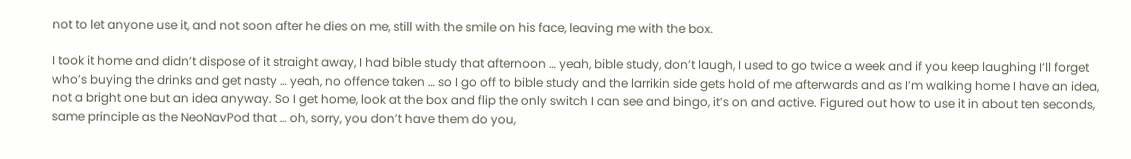not to let anyone use it, and not soon after he dies on me, still with the smile on his face, leaving me with the box.

I took it home and didn’t dispose of it straight away, I had bible study that afternoon … yeah, bible study, don’t laugh, I used to go twice a week and if you keep laughing I’ll forget who’s buying the drinks and get nasty … yeah, no offence taken … so I go off to bible study and the larrikin side gets hold of me afterwards and as I’m walking home I have an idea, not a bright one but an idea anyway. So I get home, look at the box and flip the only switch I can see and bingo, it’s on and active. Figured out how to use it in about ten seconds, same principle as the NeoNavPod that … oh, sorry, you don’t have them do you,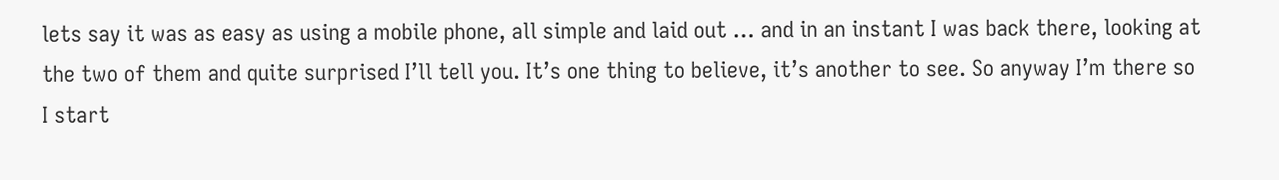lets say it was as easy as using a mobile phone, all simple and laid out … and in an instant I was back there, looking at the two of them and quite surprised I’ll tell you. It’s one thing to believe, it’s another to see. So anyway I’m there so I start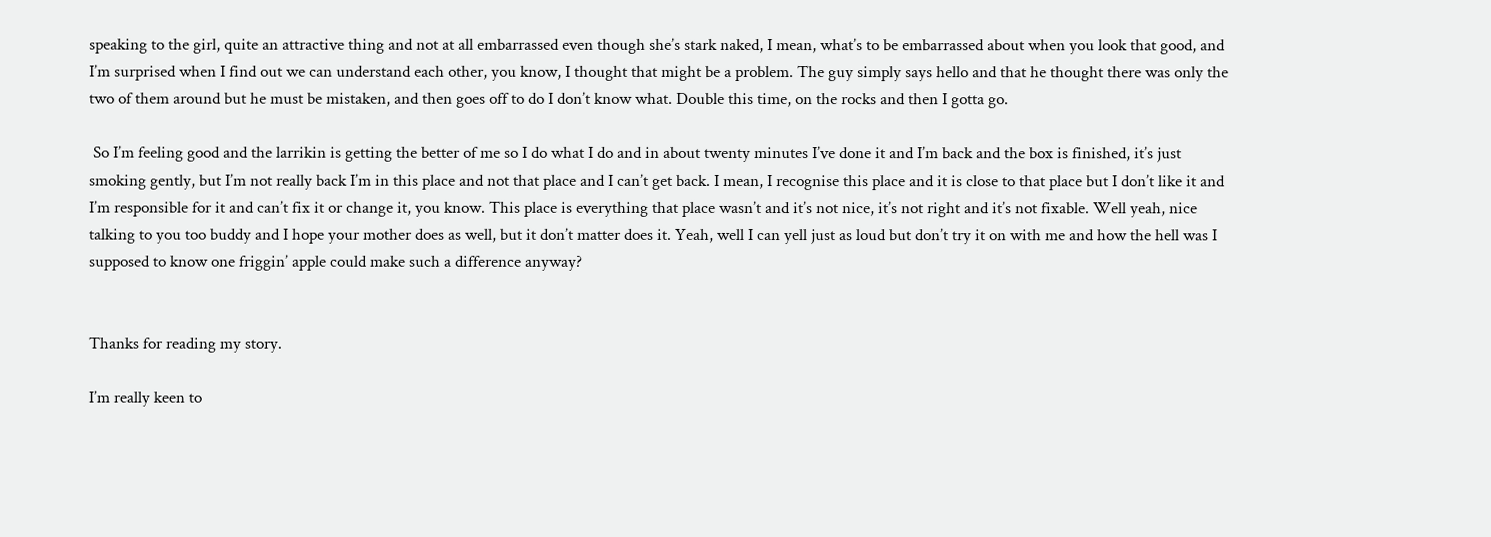speaking to the girl, quite an attractive thing and not at all embarrassed even though she’s stark naked, I mean, what’s to be embarrassed about when you look that good, and I’m surprised when I find out we can understand each other, you know, I thought that might be a problem. The guy simply says hello and that he thought there was only the two of them around but he must be mistaken, and then goes off to do I don’t know what. Double this time, on the rocks and then I gotta go.

 So I’m feeling good and the larrikin is getting the better of me so I do what I do and in about twenty minutes I’ve done it and I’m back and the box is finished, it’s just smoking gently, but I’m not really back I’m in this place and not that place and I can’t get back. I mean, I recognise this place and it is close to that place but I don’t like it and I’m responsible for it and can’t fix it or change it, you know. This place is everything that place wasn’t and it’s not nice, it’s not right and it’s not fixable. Well yeah, nice talking to you too buddy and I hope your mother does as well, but it don’t matter does it. Yeah, well I can yell just as loud but don’t try it on with me and how the hell was I supposed to know one friggin’ apple could make such a difference anyway?


Thanks for reading my story.

I’m really keen to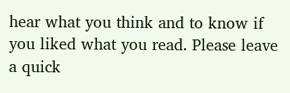hear what you think and to know if you liked what you read. Please leave a quick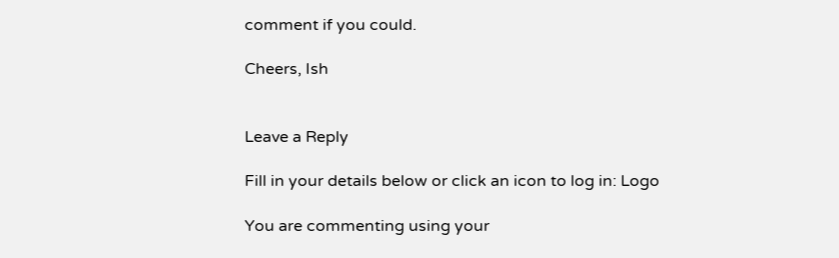comment if you could.

Cheers, Ish


Leave a Reply

Fill in your details below or click an icon to log in: Logo

You are commenting using your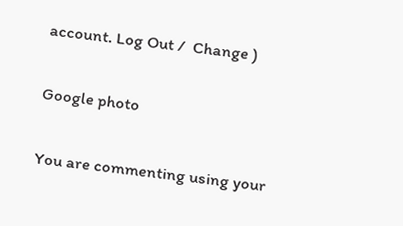account. Log Out /  Change )

Google photo

You are commenting using your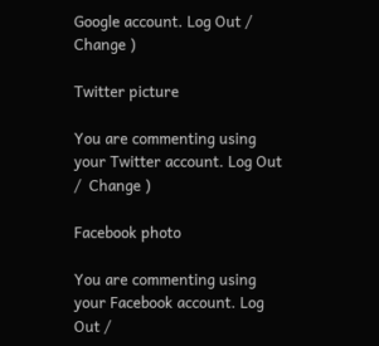Google account. Log Out /  Change )

Twitter picture

You are commenting using your Twitter account. Log Out /  Change )

Facebook photo

You are commenting using your Facebook account. Log Out /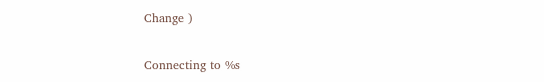Change )

Connecting to %s